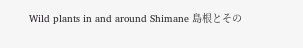Wild plants in and around Shimane 島根とその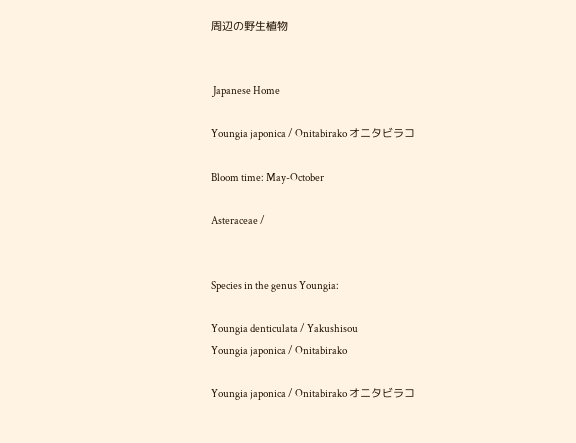周辺の野生植物


 Japanese Home

Youngia japonica / Onitabirako オニタビラコ

Bloom time: May-October

Asteraceae /


Species in the genus Youngia:

Youngia denticulata / Yakushisou
Youngia japonica / Onitabirako

Youngia japonica / Onitabirako オニタビラコ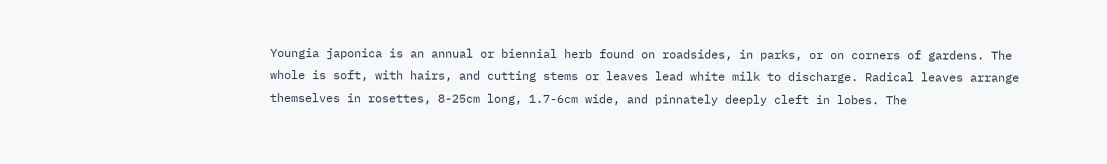Youngia japonica is an annual or biennial herb found on roadsides, in parks, or on corners of gardens. The whole is soft, with hairs, and cutting stems or leaves lead white milk to discharge. Radical leaves arrange themselves in rosettes, 8-25cm long, 1.7-6cm wide, and pinnately deeply cleft in lobes. The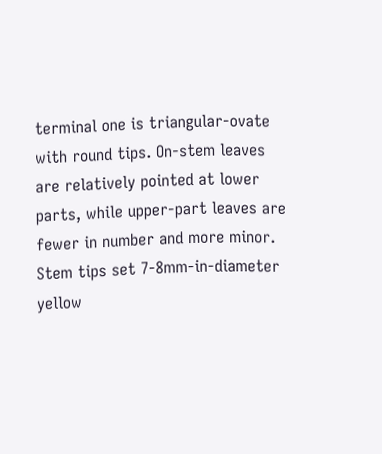terminal one is triangular-ovate with round tips. On-stem leaves are relatively pointed at lower parts, while upper-part leaves are fewer in number and more minor. Stem tips set 7-8mm-in-diameter yellow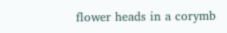flower heads in a corymb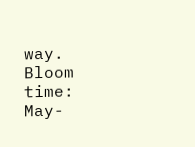way. Bloom time: May-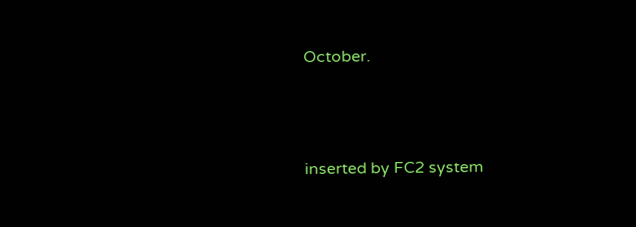October.




inserted by FC2 system